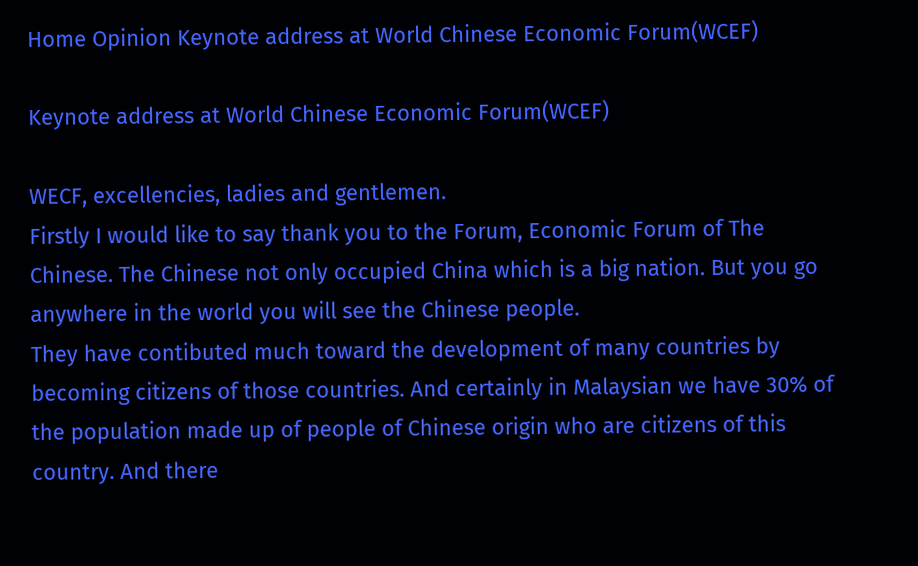Home Opinion Keynote address at World Chinese Economic Forum(WCEF)

Keynote address at World Chinese Economic Forum(WCEF)

WECF, excellencies, ladies and gentlemen.
Firstly I would like to say thank you to the Forum, Economic Forum of The Chinese. The Chinese not only occupied China which is a big nation. But you go anywhere in the world you will see the Chinese people.
They have contibuted much toward the development of many countries by becoming citizens of those countries. And certainly in Malaysian we have 30% of the population made up of people of Chinese origin who are citizens of this country. And there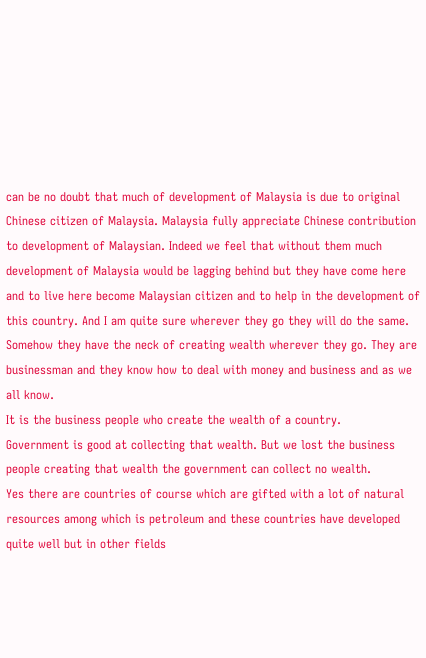can be no doubt that much of development of Malaysia is due to original Chinese citizen of Malaysia. Malaysia fully appreciate Chinese contribution to development of Malaysian. Indeed we feel that without them much development of Malaysia would be lagging behind but they have come here and to live here become Malaysian citizen and to help in the development of this country. And I am quite sure wherever they go they will do the same.
Somehow they have the neck of creating wealth wherever they go. They are businessman and they know how to deal with money and business and as we all know.
It is the business people who create the wealth of a country.
Government is good at collecting that wealth. But we lost the business people creating that wealth the government can collect no wealth.
Yes there are countries of course which are gifted with a lot of natural resources among which is petroleum and these countries have developed quite well but in other fields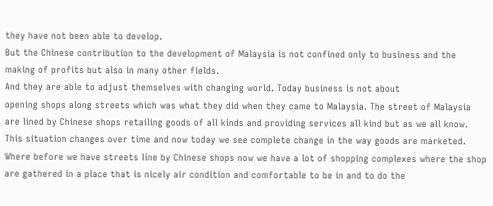they have not been able to develop.
But the Chinese contribution to the development of Malaysia is not confined only to business and the making of profits but also in many other fields.
And they are able to adjust themselves with changing world. Today business is not about
opening shops along streets which was what they did when they came to Malaysia. The street of Malaysia are lined by Chinese shops retailing goods of all kinds and providing services all kind but as we all know.
This situation changes over time and now today we see complete change in the way goods are marketed.
Where before we have streets line by Chinese shops now we have a lot of shopping complexes where the shop are gathered in a place that is nicely air condition and comfortable to be in and to do the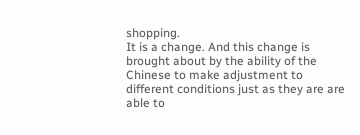shopping.
It is a change. And this change is brought about by the ability of the Chinese to make adjustment to different conditions just as they are are able to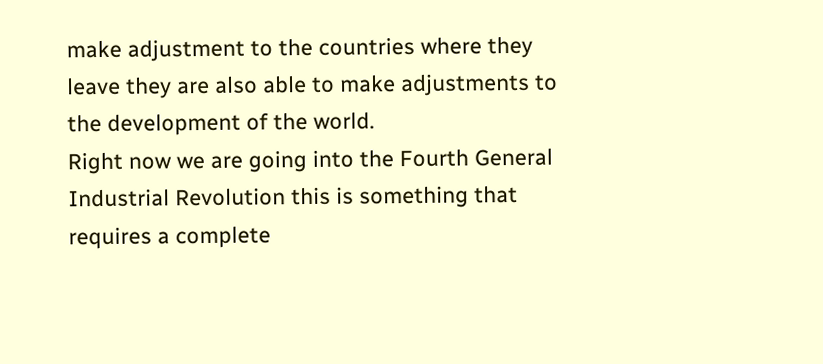make adjustment to the countries where they leave they are also able to make adjustments to the development of the world.
Right now we are going into the Fourth General Industrial Revolution this is something that requires a complete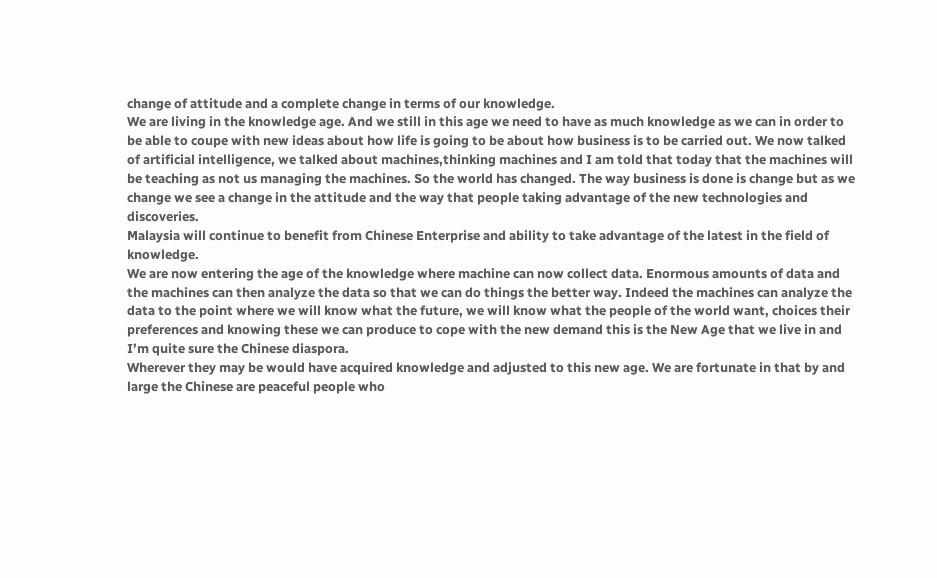change of attitude and a complete change in terms of our knowledge.
We are living in the knowledge age. And we still in this age we need to have as much knowledge as we can in order to be able to coupe with new ideas about how life is going to be about how business is to be carried out. We now talked of artificial intelligence, we talked about machines,thinking machines and I am told that today that the machines will be teaching as not us managing the machines. So the world has changed. The way business is done is change but as we change we see a change in the attitude and the way that people taking advantage of the new technologies and discoveries.
Malaysia will continue to benefit from Chinese Enterprise and ability to take advantage of the latest in the field of knowledge.
We are now entering the age of the knowledge where machine can now collect data. Enormous amounts of data and the machines can then analyze the data so that we can do things the better way. Indeed the machines can analyze the data to the point where we will know what the future, we will know what the people of the world want, choices their preferences and knowing these we can produce to cope with the new demand this is the New Age that we live in and I’m quite sure the Chinese diaspora.
Wherever they may be would have acquired knowledge and adjusted to this new age. We are fortunate in that by and large the Chinese are peaceful people who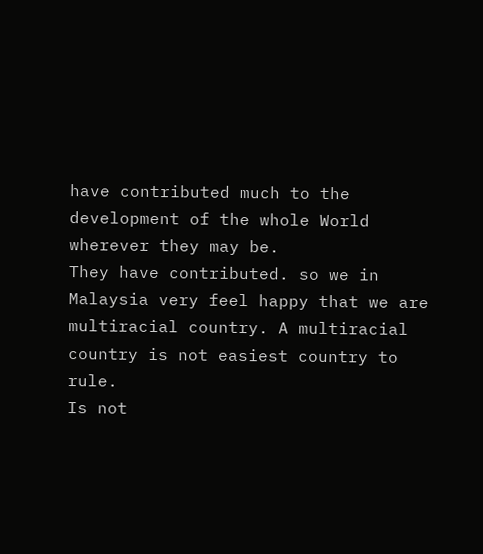have contributed much to the development of the whole World wherever they may be.
They have contributed. so we in Malaysia very feel happy that we are multiracial country. A multiracial country is not easiest country to rule.
Is not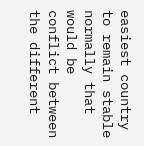easiest country to remain stable normally that would be conflict between the different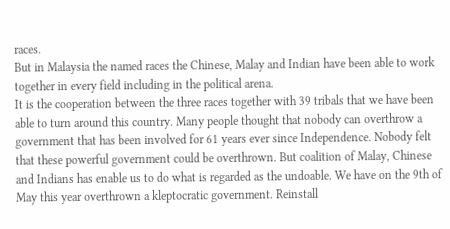races.
But in Malaysia the named races the Chinese, Malay and Indian have been able to work together in every field including in the political arena.
It is the cooperation between the three races together with 39 tribals that we have been able to turn around this country. Many people thought that nobody can overthrow a government that has been involved for 61 years ever since Independence. Nobody felt that these powerful government could be overthrown. But coalition of Malay, Chinese and Indians has enable us to do what is regarded as the undoable. We have on the 9th of May this year overthrown a kleptocratic government. Reinstall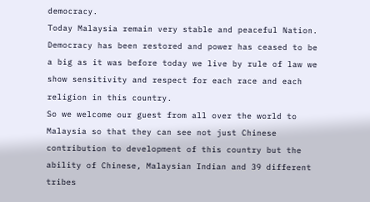democracy.
Today Malaysia remain very stable and peaceful Nation.
Democracy has been restored and power has ceased to be a big as it was before today we live by rule of law we show sensitivity and respect for each race and each religion in this country.
So we welcome our guest from all over the world to Malaysia so that they can see not just Chinese contribution to development of this country but the ability of Chinese, Malaysian Indian and 39 different tribes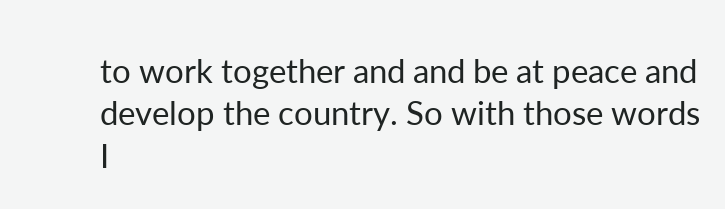to work together and and be at peace and develop the country. So with those words I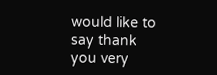would like to say thank you very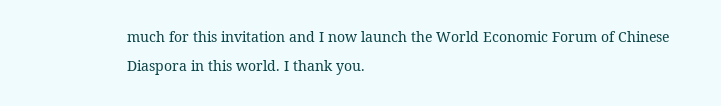much for this invitation and I now launch the World Economic Forum of Chinese Diaspora in this world. I thank you.